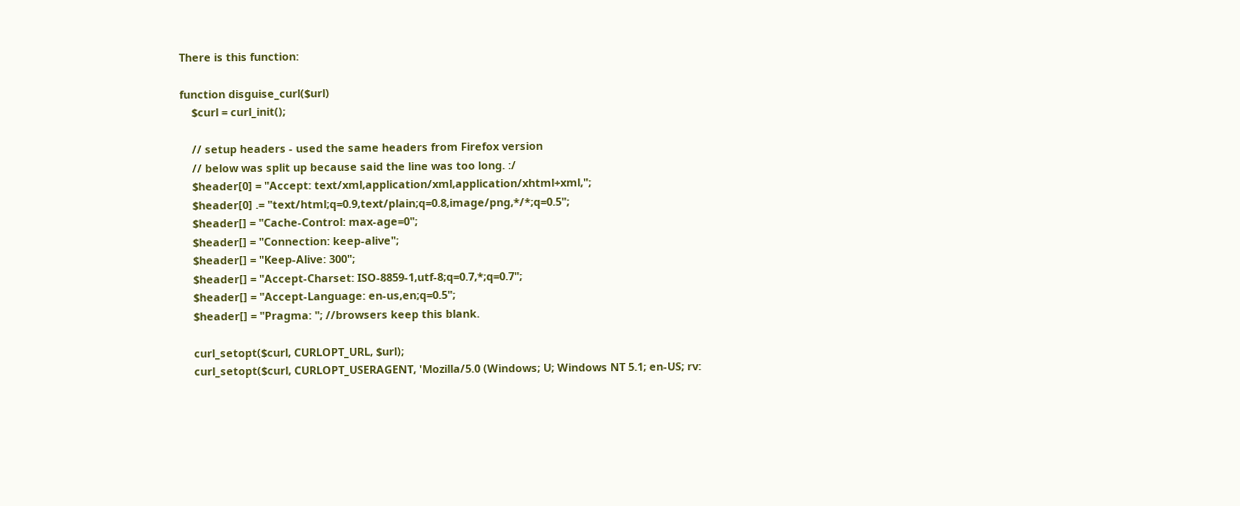There is this function:

function disguise_curl($url)
    $curl = curl_init();

    // setup headers - used the same headers from Firefox version
    // below was split up because said the line was too long. :/
    $header[0] = "Accept: text/xml,application/xml,application/xhtml+xml,";
    $header[0] .= "text/html;q=0.9,text/plain;q=0.8,image/png,*/*;q=0.5";
    $header[] = "Cache-Control: max-age=0";
    $header[] = "Connection: keep-alive";
    $header[] = "Keep-Alive: 300";
    $header[] = "Accept-Charset: ISO-8859-1,utf-8;q=0.7,*;q=0.7";
    $header[] = "Accept-Language: en-us,en;q=0.5";
    $header[] = "Pragma: "; //browsers keep this blank.

    curl_setopt($curl, CURLOPT_URL, $url);
    curl_setopt($curl, CURLOPT_USERAGENT, 'Mozilla/5.0 (Windows; U; Windows NT 5.1; en-US; rv: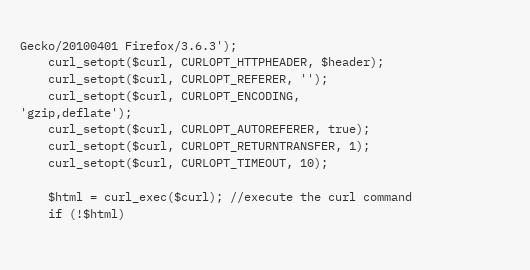Gecko/20100401 Firefox/3.6.3');
    curl_setopt($curl, CURLOPT_HTTPHEADER, $header);
    curl_setopt($curl, CURLOPT_REFERER, '');
    curl_setopt($curl, CURLOPT_ENCODING, 'gzip,deflate');
    curl_setopt($curl, CURLOPT_AUTOREFERER, true);
    curl_setopt($curl, CURLOPT_RETURNTRANSFER, 1);
    curl_setopt($curl, CURLOPT_TIMEOUT, 10);

    $html = curl_exec($curl); //execute the curl command
    if (!$html)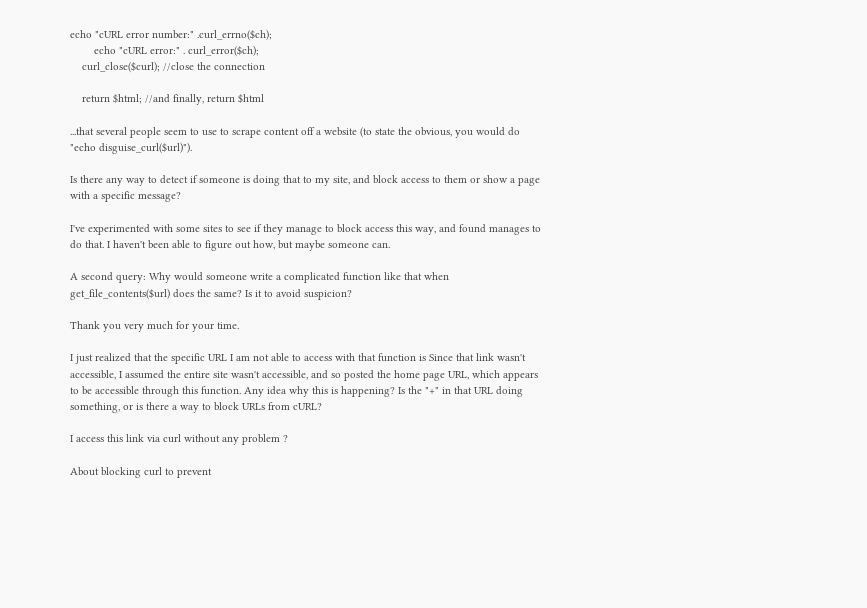echo "cURL error number:" .curl_errno($ch);
        echo "cURL error:" . curl_error($ch);
    curl_close($curl); //close the connection

    return $html; //and finally, return $html

...that several people seem to use to scrape content off a website (to state the obvious, you would do "echo disguise_curl($url)").

Is there any way to detect if someone is doing that to my site, and block access to them or show a page with a specific message?

I've experimented with some sites to see if they manage to block access this way, and found manages to do that. I haven't been able to figure out how, but maybe someone can.

A second query: Why would someone write a complicated function like that when get_file_contents($url) does the same? Is it to avoid suspicion?

Thank you very much for your time.

I just realized that the specific URL I am not able to access with that function is Since that link wasn't accessible, I assumed the entire site wasn't accessible, and so posted the home page URL, which appears to be accessible through this function. Any idea why this is happening? Is the "+" in that URL doing something, or is there a way to block URLs from cURL?

I access this link via curl without any problem ?

About blocking curl to prevent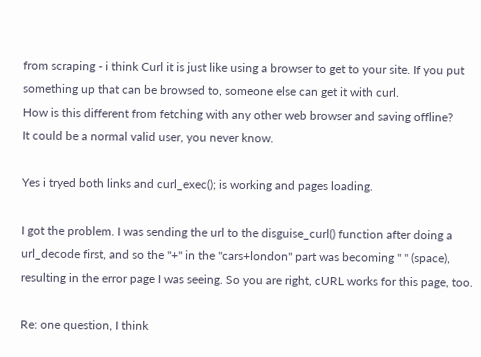from scraping - i think Curl it is just like using a browser to get to your site. If you put something up that can be browsed to, someone else can get it with curl.
How is this different from fetching with any other web browser and saving offline?
It could be a normal valid user, you never know.

Yes i tryed both links and curl_exec(); is working and pages loading.

I got the problem. I was sending the url to the disguise_curl() function after doing a url_decode first, and so the "+" in the "cars+london" part was becoming " " (space), resulting in the error page I was seeing. So you are right, cURL works for this page, too.

Re: one question, I think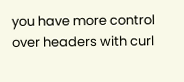you have more control over headers with curl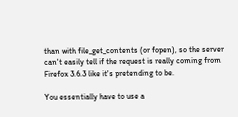than with file_get_contents (or fopen), so the server can't easily tell if the request is really coming from Firefox 3.6.3 like it's pretending to be.

You essentially have to use a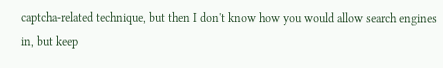captcha-related technique, but then I don't know how you would allow search engines in, but keep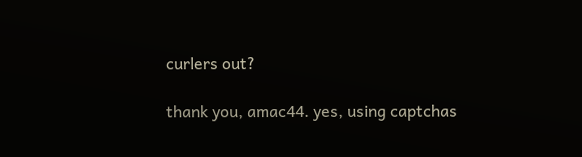curlers out?

thank you, amac44. yes, using captchas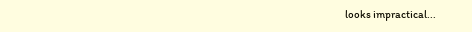looks impractical...